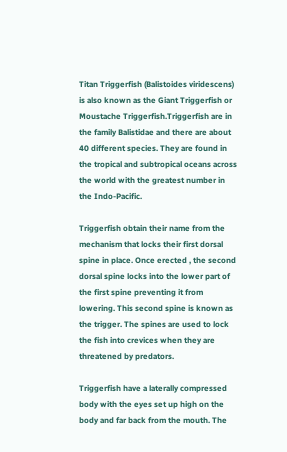Titan Triggerfish (Balistoides viridescens) is also known as the Giant Triggerfish or Moustache Triggerfish.Triggerfish are in the family Balistidae and there are about 40 different species. They are found in the tropical and subtropical oceans across the world with the greatest number in the Indo-Pacific.

Triggerfish obtain their name from the mechanism that locks their first dorsal spine in place. Once erected , the second dorsal spine locks into the lower part of the first spine preventing it from lowering. This second spine is known as the trigger. The spines are used to lock the fish into crevices when they are threatened by predators.

Triggerfish have a laterally compressed body with the eyes set up high on the body and far back from the mouth. The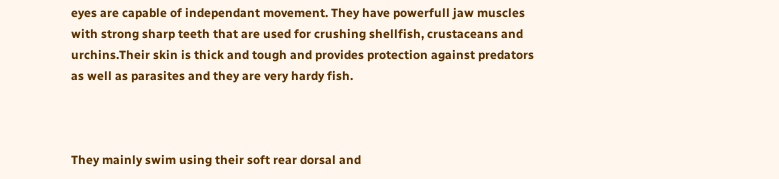eyes are capable of independant movement. They have powerfull jaw muscles with strong sharp teeth that are used for crushing shellfish, crustaceans and urchins.Their skin is thick and tough and provides protection against predators as well as parasites and they are very hardy fish.



They mainly swim using their soft rear dorsal and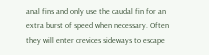anal fins and only use the caudal fin for an extra burst of speed when necessary. Often they will enter crevices sideways to escape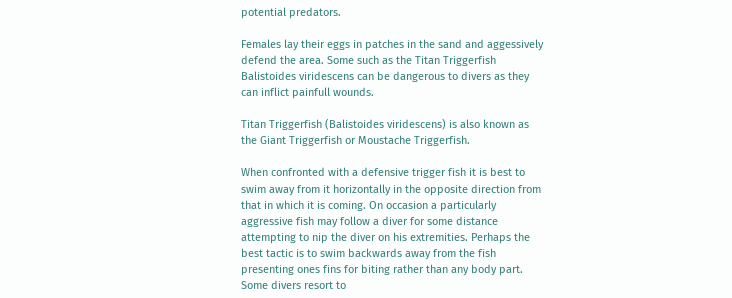potential predators.

Females lay their eggs in patches in the sand and aggessively defend the area. Some such as the Titan Triggerfish Balistoides viridescens can be dangerous to divers as they can inflict painfull wounds.

Titan Triggerfish (Balistoides viridescens) is also known as the Giant Triggerfish or Moustache Triggerfish.

When confronted with a defensive trigger fish it is best to swim away from it horizontally in the opposite direction from that in which it is coming. On occasion a particularly aggressive fish may follow a diver for some distance attempting to nip the diver on his extremities. Perhaps the best tactic is to swim backwards away from the fish presenting ones fins for biting rather than any body part. Some divers resort to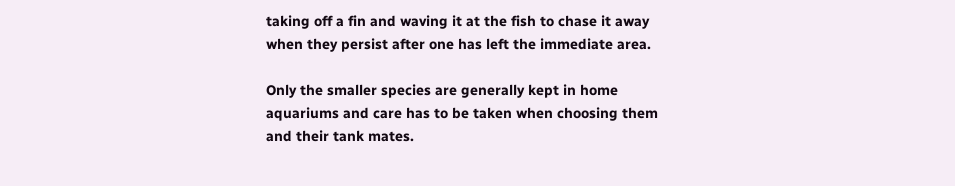taking off a fin and waving it at the fish to chase it away when they persist after one has left the immediate area.

Only the smaller species are generally kept in home aquariums and care has to be taken when choosing them and their tank mates.